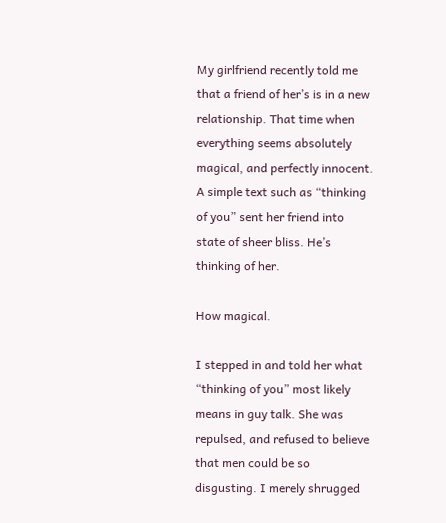My girlfriend recently told me that a friend of her’s is in a new relationship. That time when everything seems absolutely magical, and perfectly innocent. A simple text such as “thinking of you” sent her friend into state of sheer bliss. He’s thinking of her.

How magical.

I stepped in and told her what “thinking of you” most likely means in guy talk. She was repulsed, and refused to believe that men could be so disgusting. I merely shrugged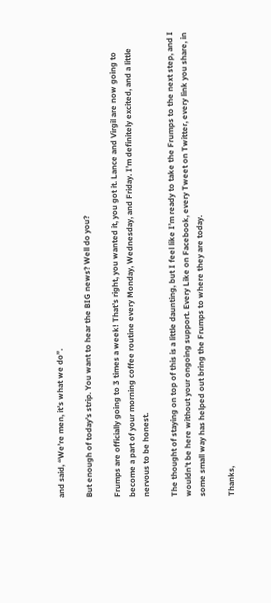and said, “We’re men, it’s what we do”.

But enough of today’s strip. You want to hear the BIG news? Well do you?

Frumps are officially going to 3 times a week! That’s right, you wanted it, you got it. Lance and Virgil are now going to become a part of your morning coffee routine every Monday, Wednesday, and Friday. I’m definitely excited, and a little nervous to be honest.

The thought of staying on top of this is a little daunting, but I feel like I’m ready to take the Frumps to the next step, and I wouldn’t be here without your ongoing support. Every Like on Facebook, every Tweet on Twitter, every link you share, in some small way has helped out bring the Frumps to where they are today.

Thanks,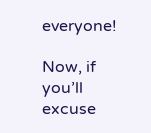everyone!

Now, if you’ll excuse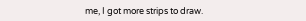me, I got more strips to draw.